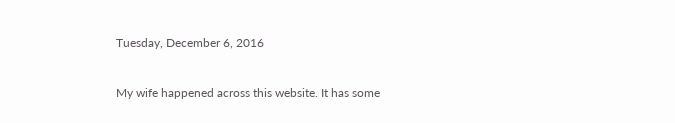Tuesday, December 6, 2016


My wife happened across this website. It has some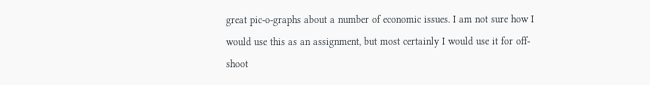great pic-o-graphs about a number of economic issues. I am not sure how I would use this as an assignment, but most certainly I would use it for off-shoot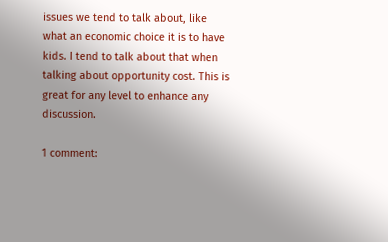issues we tend to talk about, like what an economic choice it is to have kids. I tend to talk about that when talking about opportunity cost. This is great for any level to enhance any discussion.

1 comment: